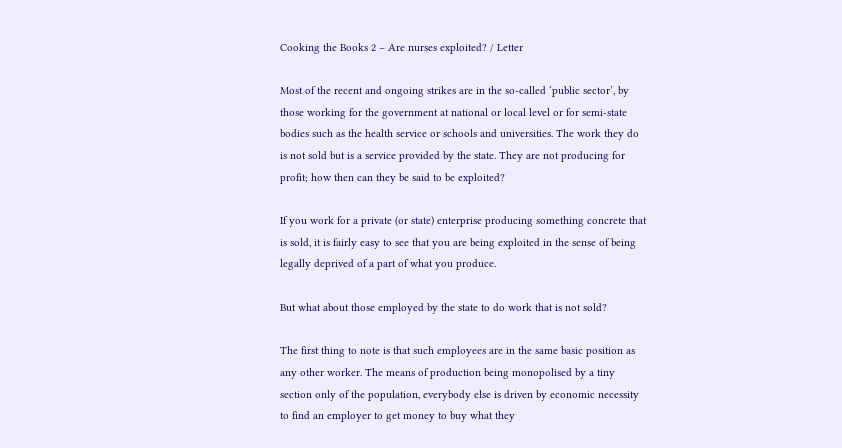Cooking the Books 2 – Are nurses exploited? / Letter

Most of the recent and ongoing strikes are in the so-called ‘public sector’, by those working for the government at national or local level or for semi-state bodies such as the health service or schools and universities. The work they do is not sold but is a service provided by the state. They are not producing for profit; how then can they be said to be exploited?

If you work for a private (or state) enterprise producing something concrete that is sold, it is fairly easy to see that you are being exploited in the sense of being legally deprived of a part of what you produce.

But what about those employed by the state to do work that is not sold?

The first thing to note is that such employees are in the same basic position as any other worker. The means of production being monopolised by a tiny section only of the population, everybody else is driven by economic necessity to find an employer to get money to buy what they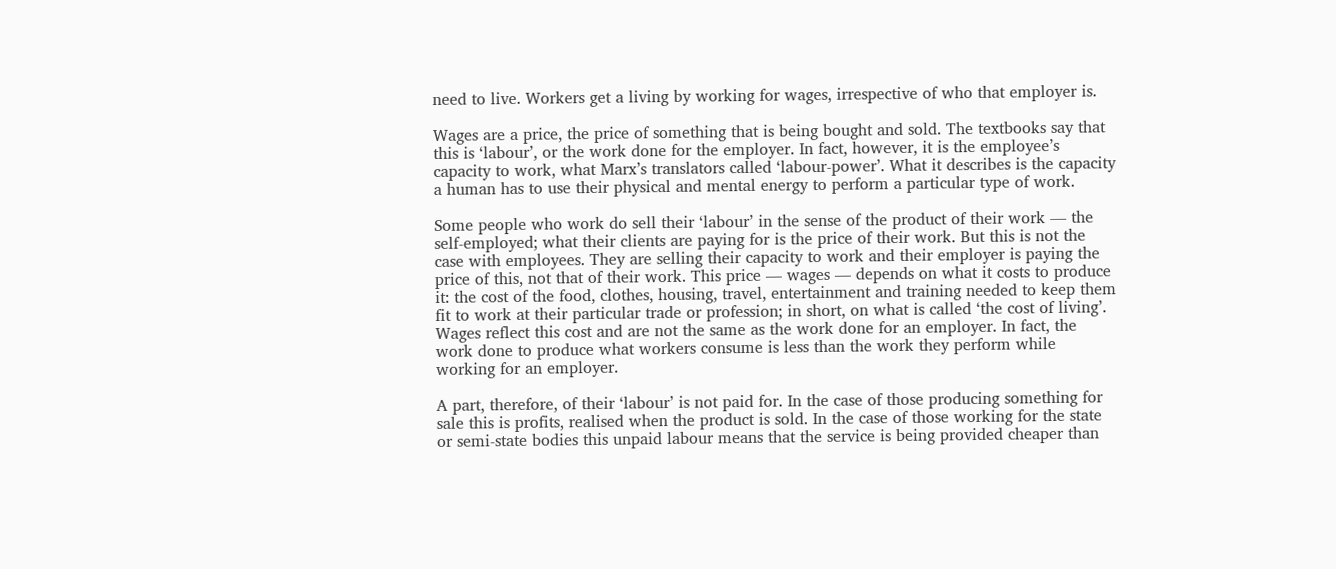need to live. Workers get a living by working for wages, irrespective of who that employer is.

Wages are a price, the price of something that is being bought and sold. The textbooks say that this is ‘labour’, or the work done for the employer. In fact, however, it is the employee’s capacity to work, what Marx’s translators called ‘labour-power’. What it describes is the capacity a human has to use their physical and mental energy to perform a particular type of work.

Some people who work do sell their ‘labour’ in the sense of the product of their work — the self-employed; what their clients are paying for is the price of their work. But this is not the case with employees. They are selling their capacity to work and their employer is paying the price of this, not that of their work. This price — wages — depends on what it costs to produce it: the cost of the food, clothes, housing, travel, entertainment and training needed to keep them fit to work at their particular trade or profession; in short, on what is called ‘the cost of living’. Wages reflect this cost and are not the same as the work done for an employer. In fact, the work done to produce what workers consume is less than the work they perform while working for an employer.

A part, therefore, of their ‘labour’ is not paid for. In the case of those producing something for sale this is profits, realised when the product is sold. In the case of those working for the state or semi-state bodies this unpaid labour means that the service is being provided cheaper than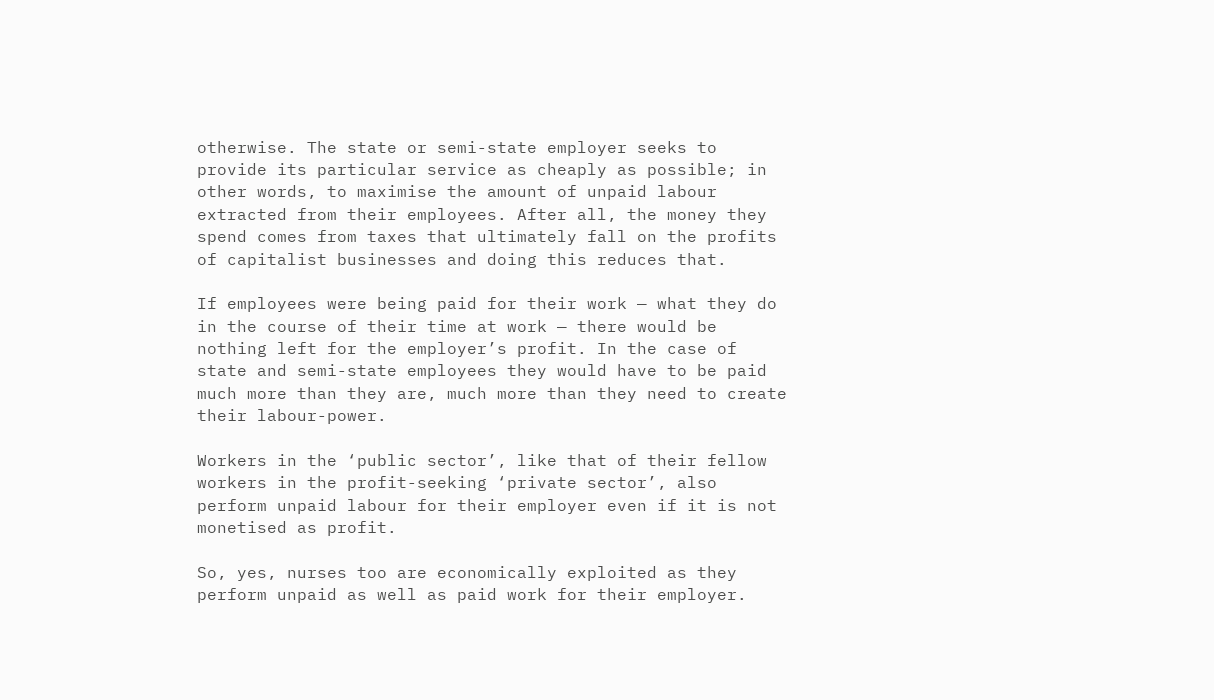otherwise. The state or semi-state employer seeks to provide its particular service as cheaply as possible; in other words, to maximise the amount of unpaid labour extracted from their employees. After all, the money they spend comes from taxes that ultimately fall on the profits of capitalist businesses and doing this reduces that.

If employees were being paid for their work — what they do in the course of their time at work — there would be nothing left for the employer’s profit. In the case of state and semi-state employees they would have to be paid much more than they are, much more than they need to create their labour-power.

Workers in the ‘public sector’, like that of their fellow workers in the profit-seeking ‘private sector’, also perform unpaid labour for their employer even if it is not monetised as profit.

So, yes, nurses too are economically exploited as they perform unpaid as well as paid work for their employer.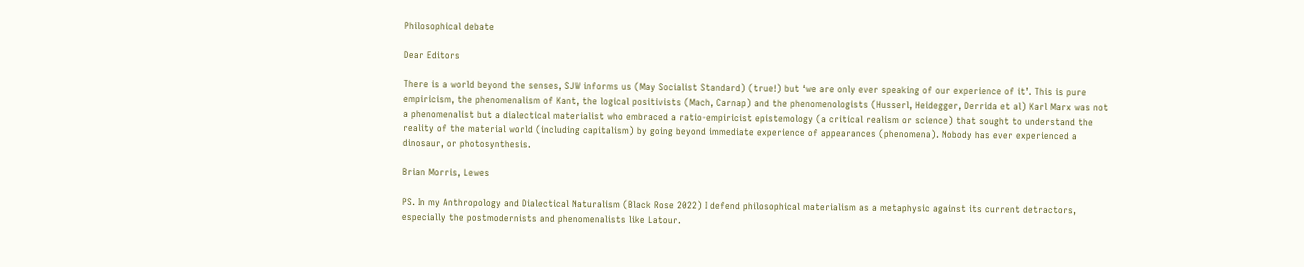Philosophical debate

Dear Editors

There is a world beyond the senses, SJW informs us (May Socialist Standard) (true!) but ‘we are only ever speaking of our experience of it’. This is pure empiricism, the phenomenalism of Kant, the logical positivists (Mach, Carnap) and the phenomenologists (Husserl, Heidegger, Derrida et al) Karl Marx was not a phenomenalist but a dialectical materialist who embraced a ratio-empiricist epistemology (a critical realism or science) that sought to understand the reality of the material world (including capitalism) by going beyond immediate experience of appearances (phenomena). Nobody has ever experienced a dinosaur, or photosynthesis.

Brian Morris, Lewes

PS. In my Anthropology and Dialectical Naturalism (Black Rose 2022) I defend philosophical materialism as a metaphysic against its current detractors, especially the postmodernists and phenomenalists like Latour.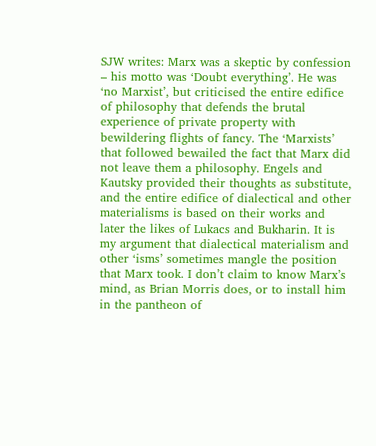SJW writes: Marx was a skeptic by confession – his motto was ‘Doubt everything’. He was ‘no Marxist’, but criticised the entire edifice of philosophy that defends the brutal experience of private property with bewildering flights of fancy. The ‘Marxists’ that followed bewailed the fact that Marx did not leave them a philosophy. Engels and Kautsky provided their thoughts as substitute, and the entire edifice of dialectical and other materialisms is based on their works and later the likes of Lukacs and Bukharin. It is my argument that dialectical materialism and other ‘isms’ sometimes mangle the position that Marx took. I don’t claim to know Marx’s mind, as Brian Morris does, or to install him in the pantheon of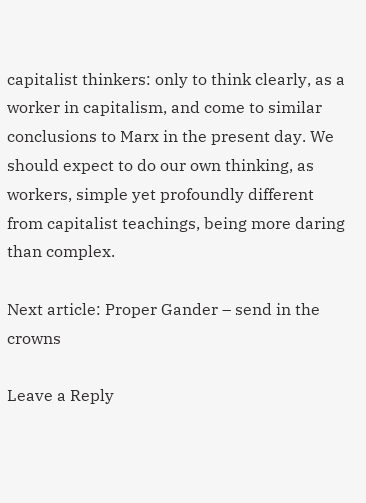capitalist thinkers: only to think clearly, as a worker in capitalism, and come to similar conclusions to Marx in the present day. We should expect to do our own thinking, as workers, simple yet profoundly different from capitalist teachings, being more daring than complex.

Next article: Proper Gander – send in the crowns

Leave a Reply